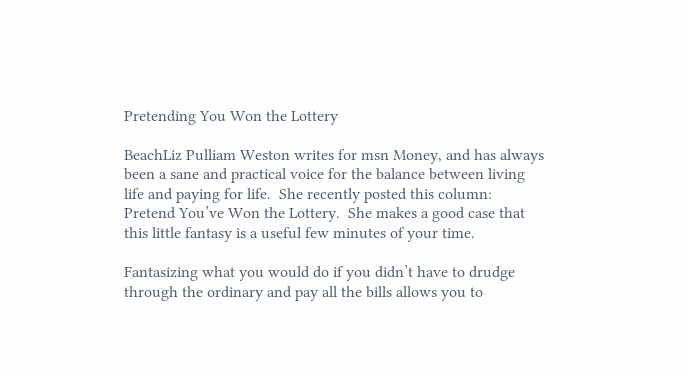Pretending You Won the Lottery

BeachLiz Pulliam Weston writes for msn Money, and has always been a sane and practical voice for the balance between living life and paying for life.  She recently posted this column:  Pretend You’ve Won the Lottery.  She makes a good case that this little fantasy is a useful few minutes of your time.

Fantasizing what you would do if you didn’t have to drudge through the ordinary and pay all the bills allows you to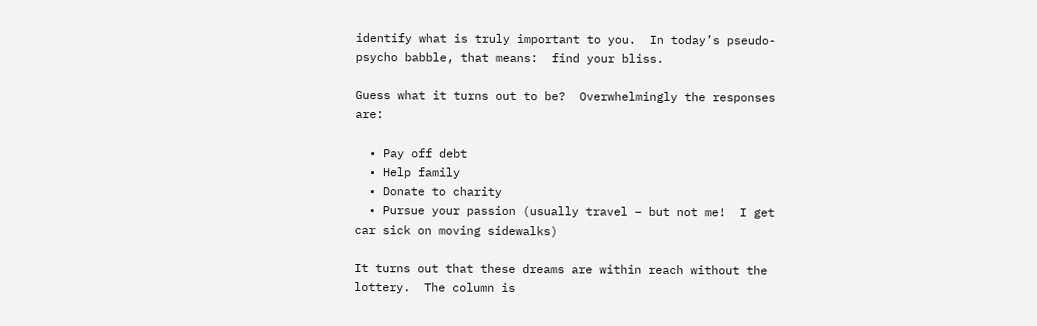identify what is truly important to you.  In today’s pseudo-psycho babble, that means:  find your bliss.

Guess what it turns out to be?  Overwhelmingly the responses are:

  • Pay off debt
  • Help family
  • Donate to charity
  • Pursue your passion (usually travel – but not me!  I get car sick on moving sidewalks)

It turns out that these dreams are within reach without the lottery.  The column is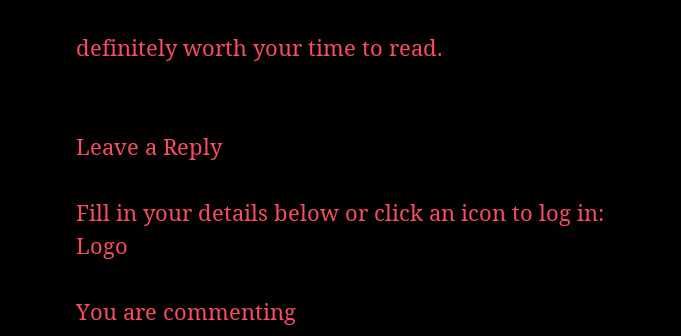definitely worth your time to read.


Leave a Reply

Fill in your details below or click an icon to log in: Logo

You are commenting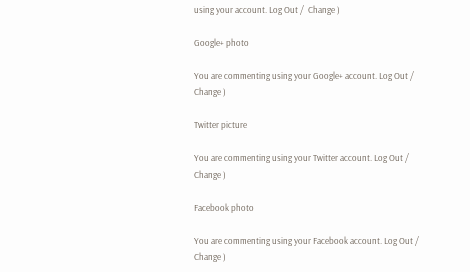using your account. Log Out /  Change )

Google+ photo

You are commenting using your Google+ account. Log Out /  Change )

Twitter picture

You are commenting using your Twitter account. Log Out /  Change )

Facebook photo

You are commenting using your Facebook account. Log Out /  Change )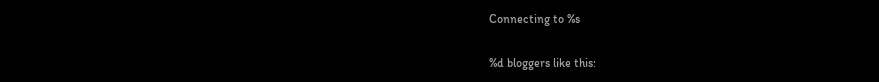Connecting to %s

%d bloggers like this: